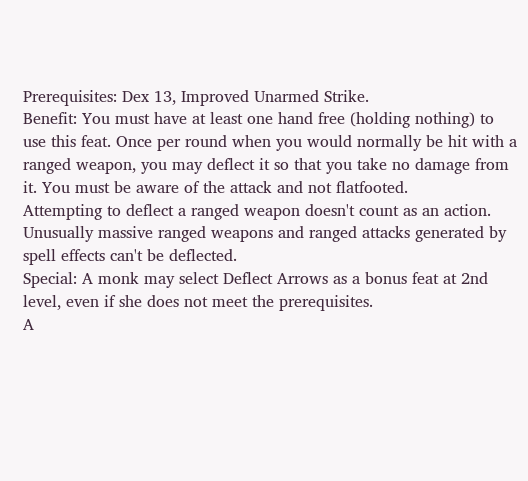Prerequisites: Dex 13, Improved Unarmed Strike.
Benefit: You must have at least one hand free (holding nothing) to use this feat. Once per round when you would normally be hit with a ranged weapon, you may deflect it so that you take no damage from it. You must be aware of the attack and not flatfooted.
Attempting to deflect a ranged weapon doesn't count as an action. Unusually massive ranged weapons and ranged attacks generated by spell effects can't be deflected.
Special: A monk may select Deflect Arrows as a bonus feat at 2nd level, even if she does not meet the prerequisites.
A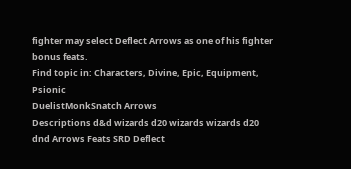fighter may select Deflect Arrows as one of his fighter bonus feats.
Find topic in: Characters, Divine, Epic, Equipment, Psionic
DuelistMonkSnatch Arrows
Descriptions d&d wizards d20 wizards wizards d20 dnd Arrows Feats SRD Deflect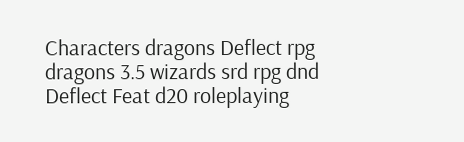Characters dragons Deflect rpg dragons 3.5 wizards srd rpg dnd Deflect Feat d20 roleplaying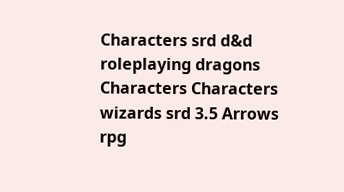Characters srd d&d roleplaying dragons Characters Characters wizards srd 3.5 Arrows rpg